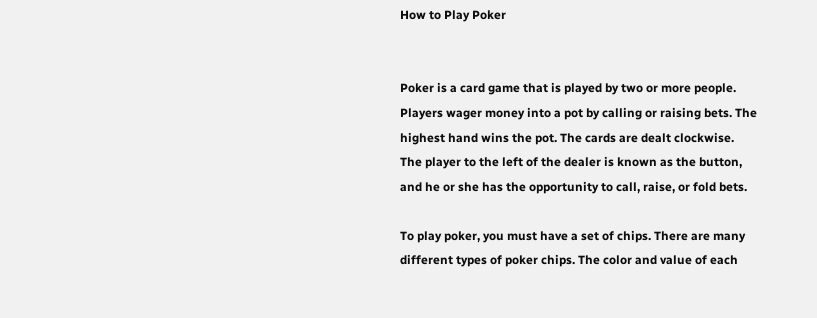How to Play Poker


Poker is a card game that is played by two or more people. Players wager money into a pot by calling or raising bets. The highest hand wins the pot. The cards are dealt clockwise. The player to the left of the dealer is known as the button, and he or she has the opportunity to call, raise, or fold bets.

To play poker, you must have a set of chips. There are many different types of poker chips. The color and value of each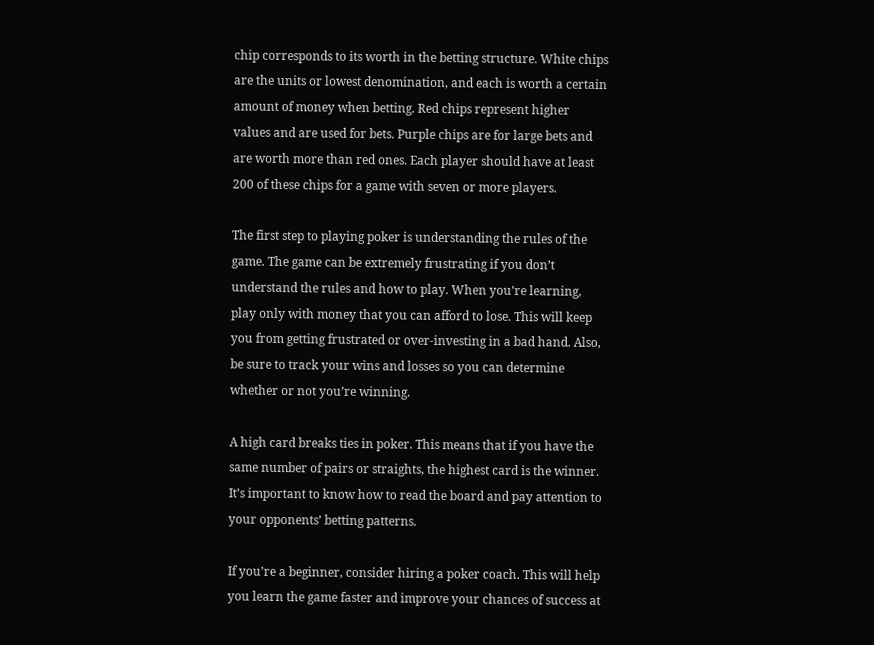chip corresponds to its worth in the betting structure. White chips are the units or lowest denomination, and each is worth a certain amount of money when betting. Red chips represent higher values and are used for bets. Purple chips are for large bets and are worth more than red ones. Each player should have at least 200 of these chips for a game with seven or more players.

The first step to playing poker is understanding the rules of the game. The game can be extremely frustrating if you don’t understand the rules and how to play. When you’re learning, play only with money that you can afford to lose. This will keep you from getting frustrated or over-investing in a bad hand. Also, be sure to track your wins and losses so you can determine whether or not you’re winning.

A high card breaks ties in poker. This means that if you have the same number of pairs or straights, the highest card is the winner. It’s important to know how to read the board and pay attention to your opponents’ betting patterns.

If you’re a beginner, consider hiring a poker coach. This will help you learn the game faster and improve your chances of success at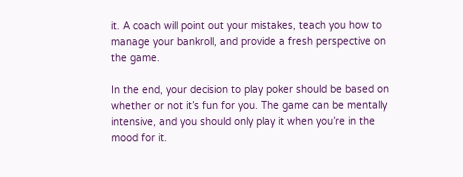it. A coach will point out your mistakes, teach you how to manage your bankroll, and provide a fresh perspective on the game.

In the end, your decision to play poker should be based on whether or not it’s fun for you. The game can be mentally intensive, and you should only play it when you’re in the mood for it.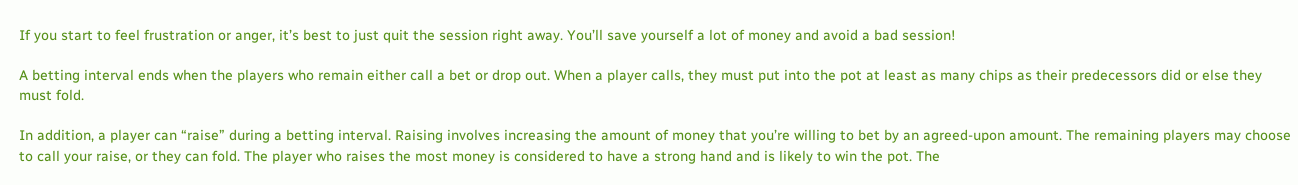If you start to feel frustration or anger, it’s best to just quit the session right away. You’ll save yourself a lot of money and avoid a bad session!

A betting interval ends when the players who remain either call a bet or drop out. When a player calls, they must put into the pot at least as many chips as their predecessors did or else they must fold.

In addition, a player can “raise” during a betting interval. Raising involves increasing the amount of money that you’re willing to bet by an agreed-upon amount. The remaining players may choose to call your raise, or they can fold. The player who raises the most money is considered to have a strong hand and is likely to win the pot. The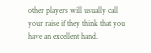other players will usually call your raise if they think that you have an excellent hand.